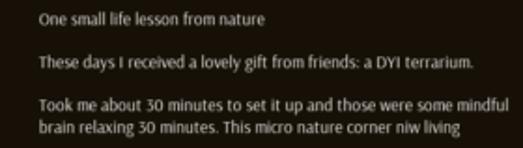One small life lesson from nature

These days I received a lovely gift from friends: a DYI terrarium.

Took me about 30 minutes to set it up and those were some mindful brain relaxing 30 minutes. This micro nature corner niw living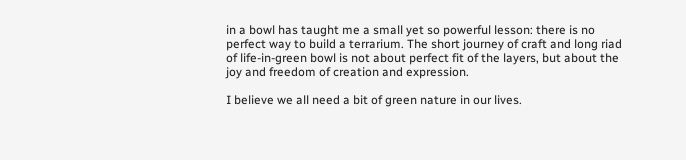in a bowl has taught me a small yet so powerful lesson: there is no perfect way to build a terrarium. The short journey of craft and long riad of life-in-green bowl is not about perfect fit of the layers, but about the joy and freedom of creation and expression.

I believe we all need a bit of green nature in our lives.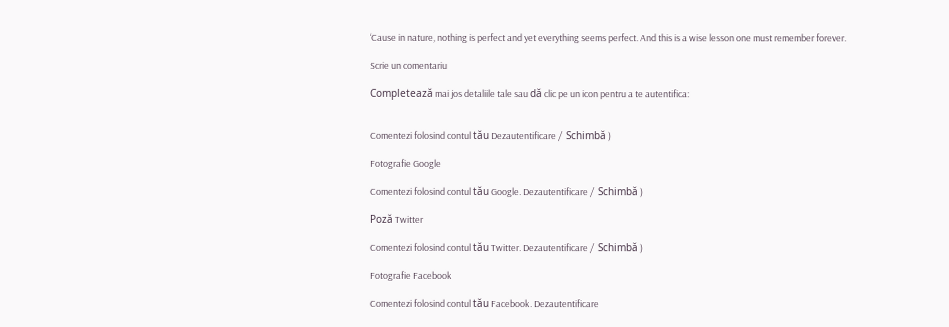‘Cause in nature, nothing is perfect and yet everything seems perfect. And this is a wise lesson one must remember forever.

Scrie un comentariu

Completează mai jos detaliile tale sau dă clic pe un icon pentru a te autentifica:


Comentezi folosind contul tău Dezautentificare /  Schimbă )

Fotografie Google

Comentezi folosind contul tău Google. Dezautentificare /  Schimbă )

Poză Twitter

Comentezi folosind contul tău Twitter. Dezautentificare /  Schimbă )

Fotografie Facebook

Comentezi folosind contul tău Facebook. Dezautentificare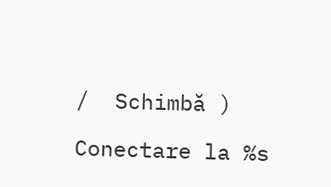/  Schimbă )

Conectare la %s